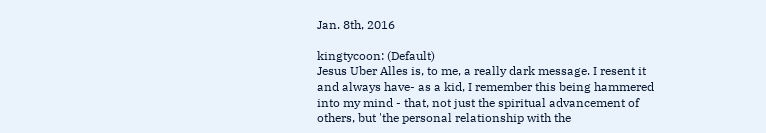Jan. 8th, 2016

kingtycoon: (Default)
Jesus Uber Alles is, to me, a really dark message. I resent it and always have- as a kid, I remember this being hammered into my mind - that, not just the spiritual advancement of others, but 'the personal relationship with the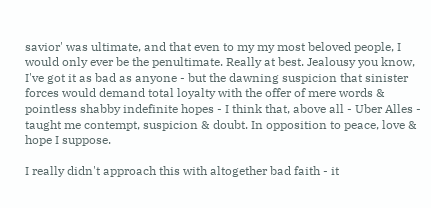savior' was ultimate, and that even to my my most beloved people, I would only ever be the penultimate. Really at best. Jealousy you know, I've got it as bad as anyone - but the dawning suspicion that sinister forces would demand total loyalty with the offer of mere words & pointless shabby indefinite hopes - I think that, above all - Uber Alles - taught me contempt, suspicion & doubt. In opposition to peace, love & hope I suppose.

I really didn't approach this with altogether bad faith - it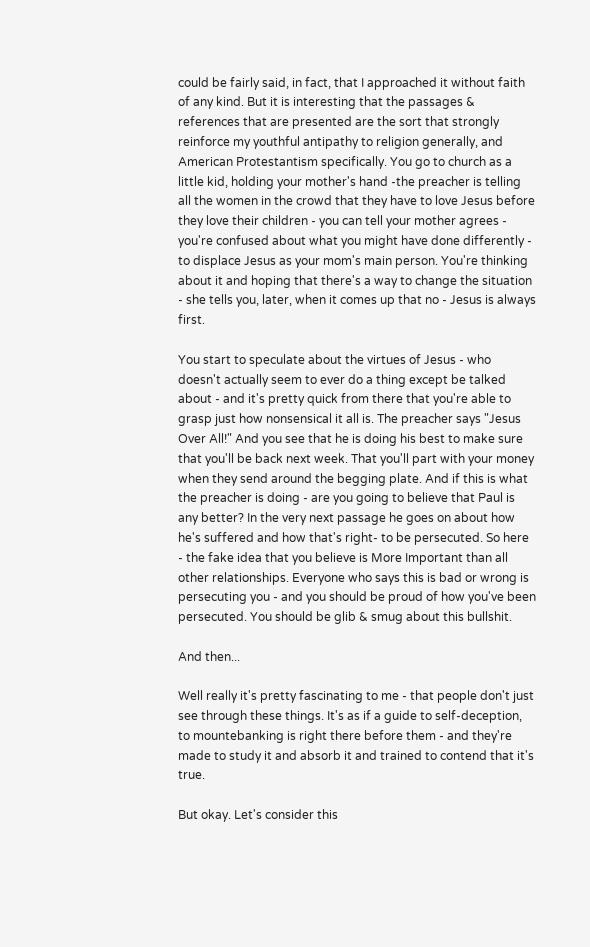could be fairly said, in fact, that I approached it without faith of any kind. But it is interesting that the passages & references that are presented are the sort that strongly reinforce my youthful antipathy to religion generally, and American Protestantism specifically. You go to church as a little kid, holding your mother's hand -the preacher is telling all the women in the crowd that they have to love Jesus before they love their children - you can tell your mother agrees - you're confused about what you might have done differently - to displace Jesus as your mom's main person. You're thinking about it and hoping that there's a way to change the situation - she tells you, later, when it comes up that no - Jesus is always first.

You start to speculate about the virtues of Jesus - who doesn't actually seem to ever do a thing except be talked about - and it's pretty quick from there that you're able to grasp just how nonsensical it all is. The preacher says "Jesus Over All!" And you see that he is doing his best to make sure that you'll be back next week. That you'll part with your money when they send around the begging plate. And if this is what the preacher is doing - are you going to believe that Paul is any better? In the very next passage he goes on about how he's suffered and how that's right- to be persecuted. So here - the fake idea that you believe is More Important than all other relationships. Everyone who says this is bad or wrong is persecuting you - and you should be proud of how you've been persecuted. You should be glib & smug about this bullshit.

And then...

Well really it's pretty fascinating to me - that people don't just see through these things. It's as if a guide to self-deception, to mountebanking is right there before them - and they're made to study it and absorb it and trained to contend that it's true.

But okay. Let's consider this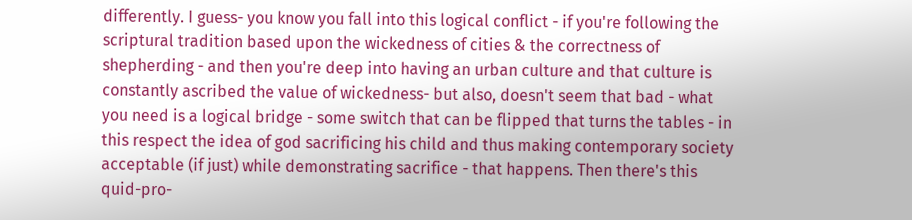differently. I guess- you know you fall into this logical conflict - if you're following the scriptural tradition based upon the wickedness of cities & the correctness of shepherding - and then you're deep into having an urban culture and that culture is constantly ascribed the value of wickedness- but also, doesn't seem that bad - what you need is a logical bridge - some switch that can be flipped that turns the tables - in this respect the idea of god sacrificing his child and thus making contemporary society acceptable (if just) while demonstrating sacrifice - that happens. Then there's this quid-pro-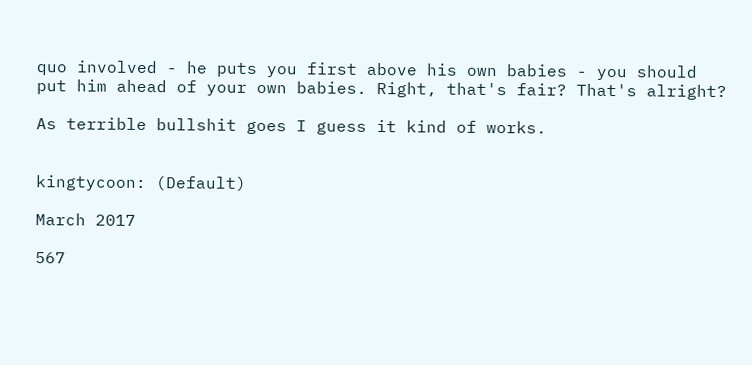quo involved - he puts you first above his own babies - you should put him ahead of your own babies. Right, that's fair? That's alright?

As terrible bullshit goes I guess it kind of works.


kingtycoon: (Default)

March 2017

567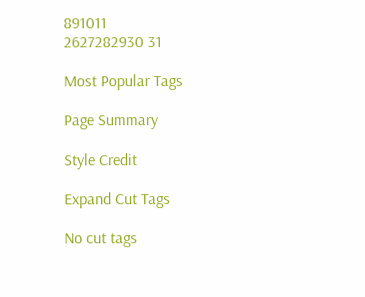891011
2627282930 31

Most Popular Tags

Page Summary

Style Credit

Expand Cut Tags

No cut tags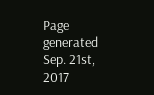Page generated Sep. 21st, 2017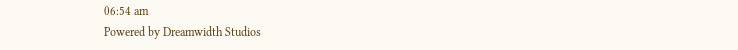06:54 am
Powered by Dreamwidth Studios